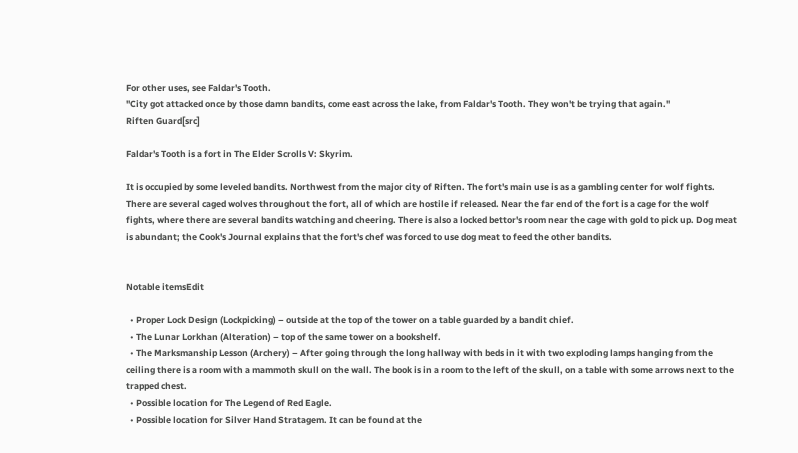For other uses, see Faldar's Tooth.
"City got attacked once by those damn bandits, come east across the lake, from Faldar's Tooth. They won't be trying that again."
Riften Guard[src]

Faldar's Tooth is a fort in The Elder Scrolls V: Skyrim.

It is occupied by some leveled bandits. Northwest from the major city of Riften. The fort's main use is as a gambling center for wolf fights. There are several caged wolves throughout the fort, all of which are hostile if released. Near the far end of the fort is a cage for the wolf fights, where there are several bandits watching and cheering. There is also a locked bettor's room near the cage with gold to pick up. Dog meat is abundant; the Cook's Journal explains that the fort's chef was forced to use dog meat to feed the other bandits.


Notable itemsEdit

  • Proper Lock Design (Lockpicking) – outside at the top of the tower on a table guarded by a bandit chief.
  • The Lunar Lorkhan (Alteration) – top of the same tower on a bookshelf.
  • The Marksmanship Lesson (Archery) – After going through the long hallway with beds in it with two exploding lamps hanging from the ceiling there is a room with a mammoth skull on the wall. The book is in a room to the left of the skull, on a table with some arrows next to the trapped chest.
  • Possible location for The Legend of Red Eagle.
  • Possible location for Silver Hand Stratagem. It can be found at the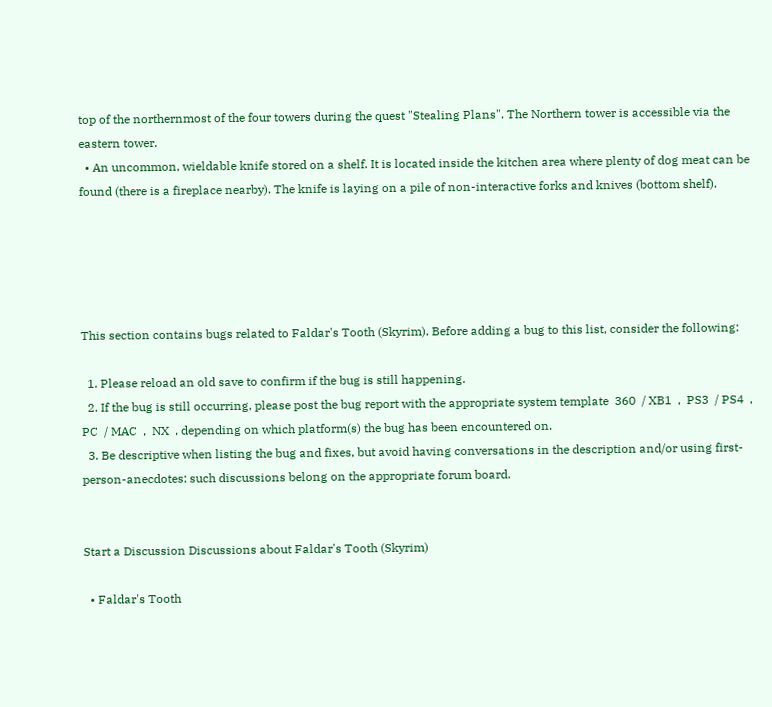top of the northernmost of the four towers during the quest "Stealing Plans". The Northern tower is accessible via the eastern tower.
  • An uncommon, wieldable knife stored on a shelf. It is located inside the kitchen area where plenty of dog meat can be found (there is a fireplace nearby). The knife is laying on a pile of non-interactive forks and knives (bottom shelf).





This section contains bugs related to Faldar's Tooth (Skyrim). Before adding a bug to this list, consider the following:

  1. Please reload an old save to confirm if the bug is still happening.
  2. If the bug is still occurring, please post the bug report with the appropriate system template  360  / XB1  ,  PS3  / PS4  ,  PC  / MAC  ,  NX  , depending on which platform(s) the bug has been encountered on.
  3. Be descriptive when listing the bug and fixes, but avoid having conversations in the description and/or using first-person-anecdotes: such discussions belong on the appropriate forum board.


Start a Discussion Discussions about Faldar's Tooth (Skyrim)

  • Faldar's Tooth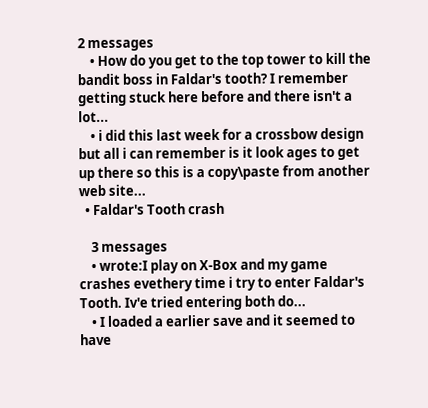2 messages
    • How do you get to the top tower to kill the bandit boss in Faldar's tooth? I remember getting stuck here before and there isn't a lot...
    • i did this last week for a crossbow design but all i can remember is it look ages to get up there so this is a copy\paste from another web site...
  • Faldar's Tooth crash

    3 messages
    • wrote:I play on X-Box and my game crashes evethery time i try to enter Faldar's Tooth. Iv'e tried entering both do...
    • I loaded a earlier save and it seemed to have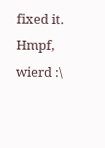fixed it. Hmpf, wierd :\